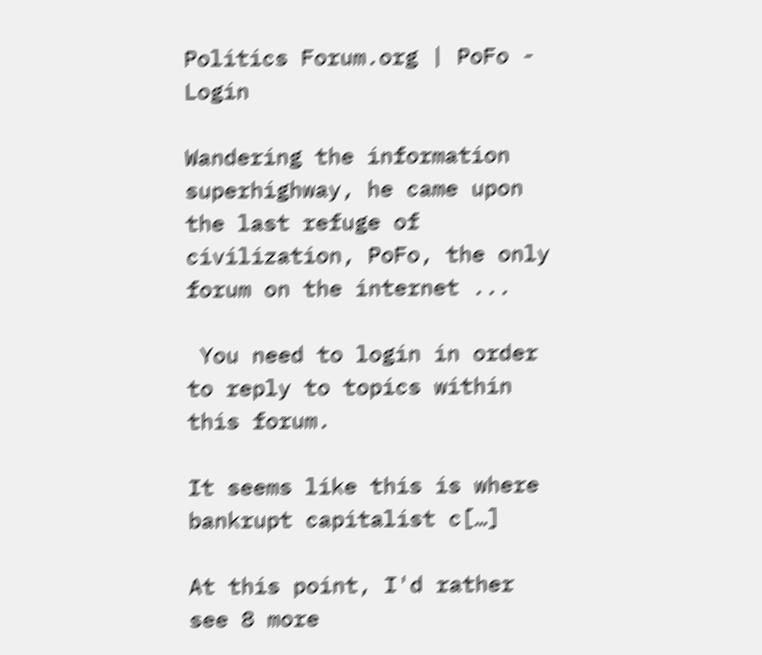Politics Forum.org | PoFo - Login

Wandering the information superhighway, he came upon the last refuge of civilization, PoFo, the only forum on the internet ...

 You need to login in order to reply to topics within this forum.

It seems like this is where bankrupt capitalist c[…]

At this point, I'd rather see 8 more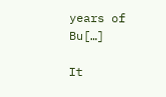years of Bu[…]

It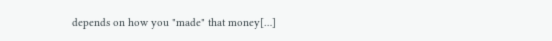depends on how you "made" that money[…]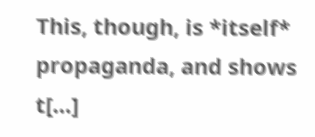This, though, is *itself* propaganda, and shows t[…]